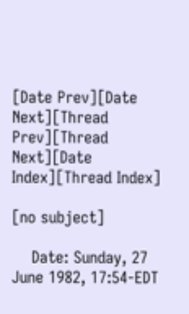[Date Prev][Date Next][Thread Prev][Thread Next][Date Index][Thread Index]

[no subject]

    Date: Sunday, 27 June 1982, 17:54-EDT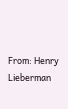From: Henry Lieberman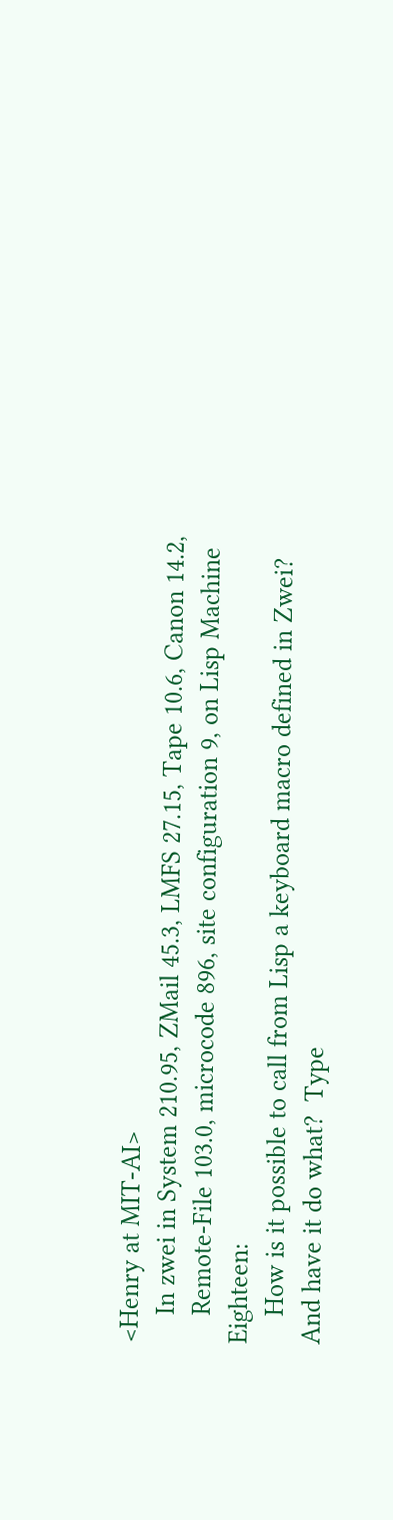<Henry at MIT-AI>
    In zwei in System 210.95, ZMail 45.3, LMFS 27.15, Tape 10.6, Canon 14.2,
    Remote-File 103.0, microcode 896, site configuration 9, on Lisp Machine Eighteen:
    How is it possible to call from Lisp a keyboard macro defined in Zwei?
And have it do what?  Type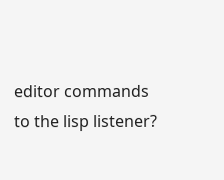editor commands to the lisp listener?